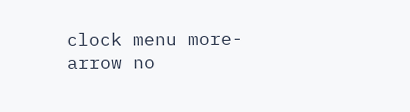clock menu more-arrow no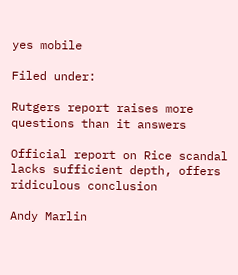yes mobile

Filed under:

Rutgers report raises more questions than it answers

Official report on Rice scandal lacks sufficient depth, offers ridiculous conclusion

Andy Marlin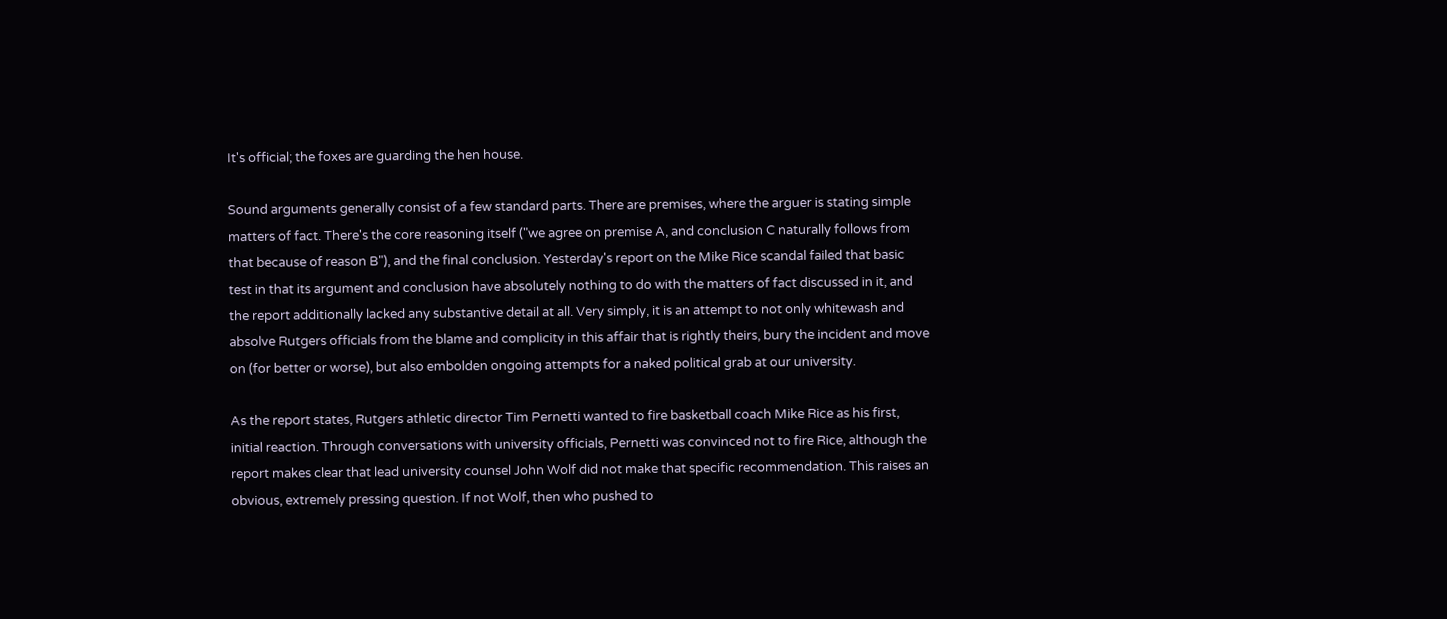It's official; the foxes are guarding the hen house.

Sound arguments generally consist of a few standard parts. There are premises, where the arguer is stating simple matters of fact. There's the core reasoning itself ("we agree on premise A, and conclusion C naturally follows from that because of reason B"), and the final conclusion. Yesterday's report on the Mike Rice scandal failed that basic test in that its argument and conclusion have absolutely nothing to do with the matters of fact discussed in it, and the report additionally lacked any substantive detail at all. Very simply, it is an attempt to not only whitewash and absolve Rutgers officials from the blame and complicity in this affair that is rightly theirs, bury the incident and move on (for better or worse), but also embolden ongoing attempts for a naked political grab at our university.

As the report states, Rutgers athletic director Tim Pernetti wanted to fire basketball coach Mike Rice as his first, initial reaction. Through conversations with university officials, Pernetti was convinced not to fire Rice, although the report makes clear that lead university counsel John Wolf did not make that specific recommendation. This raises an obvious, extremely pressing question. If not Wolf, then who pushed to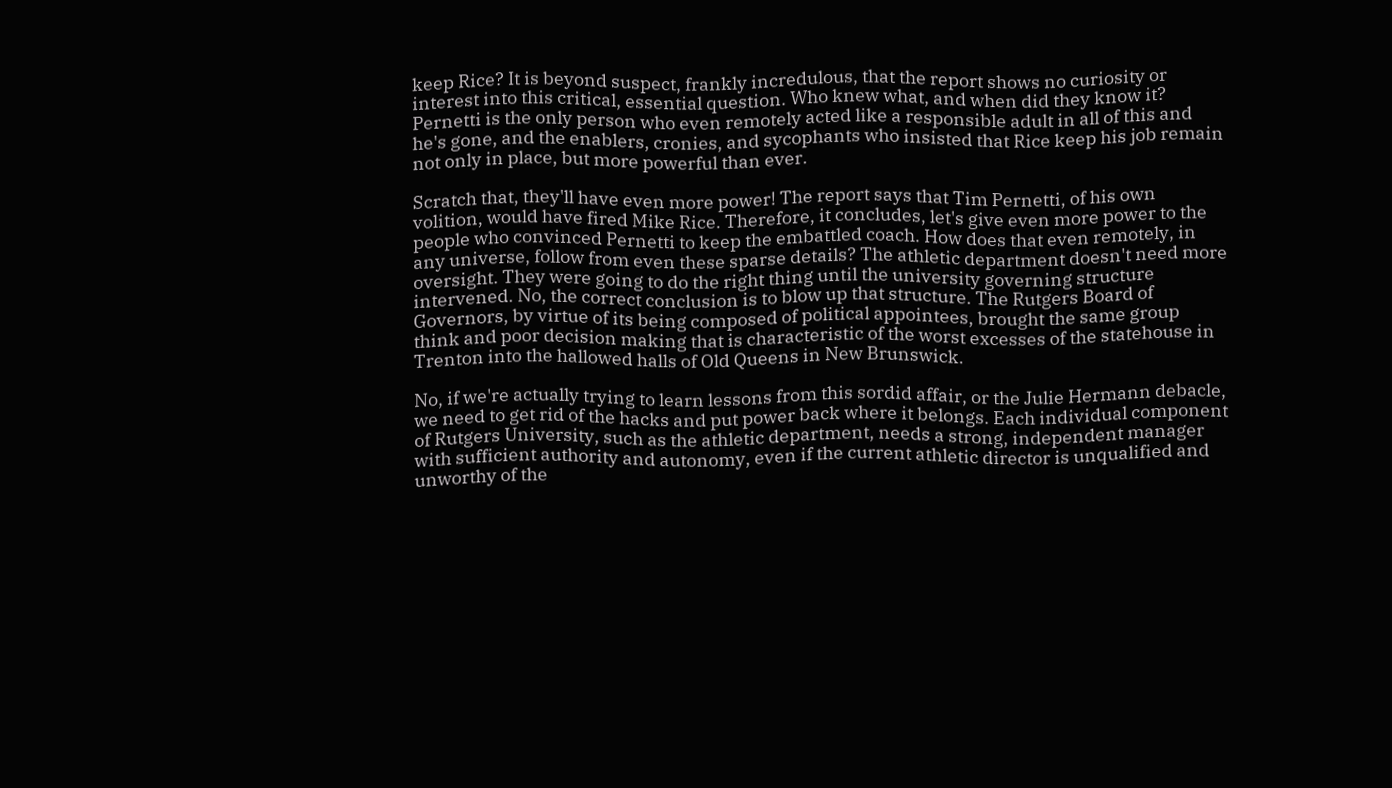keep Rice? It is beyond suspect, frankly incredulous, that the report shows no curiosity or interest into this critical, essential question. Who knew what, and when did they know it? Pernetti is the only person who even remotely acted like a responsible adult in all of this and he's gone, and the enablers, cronies, and sycophants who insisted that Rice keep his job remain not only in place, but more powerful than ever.

Scratch that, they'll have even more power! The report says that Tim Pernetti, of his own volition, would have fired Mike Rice. Therefore, it concludes, let's give even more power to the people who convinced Pernetti to keep the embattled coach. How does that even remotely, in any universe, follow from even these sparse details? The athletic department doesn't need more oversight. They were going to do the right thing until the university governing structure intervened. No, the correct conclusion is to blow up that structure. The Rutgers Board of Governors, by virtue of its being composed of political appointees, brought the same group think and poor decision making that is characteristic of the worst excesses of the statehouse in Trenton into the hallowed halls of Old Queens in New Brunswick.

No, if we're actually trying to learn lessons from this sordid affair, or the Julie Hermann debacle, we need to get rid of the hacks and put power back where it belongs. Each individual component of Rutgers University, such as the athletic department, needs a strong, independent manager with sufficient authority and autonomy, even if the current athletic director is unqualified and unworthy of the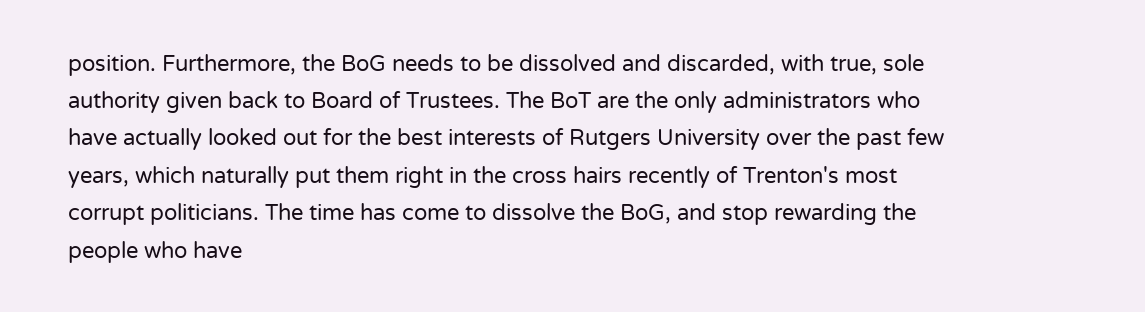position. Furthermore, the BoG needs to be dissolved and discarded, with true, sole authority given back to Board of Trustees. The BoT are the only administrators who have actually looked out for the best interests of Rutgers University over the past few years, which naturally put them right in the cross hairs recently of Trenton's most corrupt politicians. The time has come to dissolve the BoG, and stop rewarding the people who have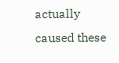actually caused these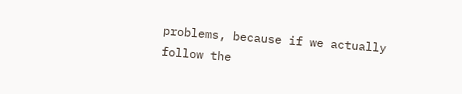problems, because if we actually follow the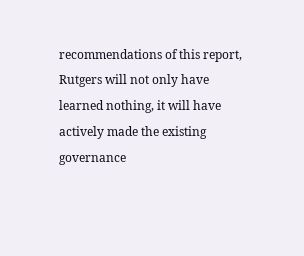recommendations of this report, Rutgers will not only have learned nothing, it will have actively made the existing governance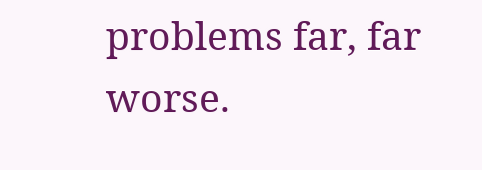problems far, far worse.